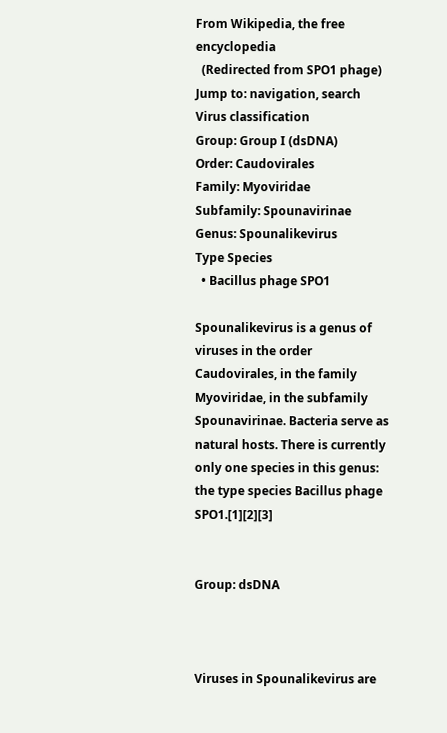From Wikipedia, the free encyclopedia
  (Redirected from SPO1 phage)
Jump to: navigation, search
Virus classification
Group: Group I (dsDNA)
Order: Caudovirales
Family: Myoviridae
Subfamily: Spounavirinae
Genus: Spounalikevirus
Type Species
  • Bacillus phage SPO1

Spounalikevirus is a genus of viruses in the order Caudovirales, in the family Myoviridae, in the subfamily Spounavirinae. Bacteria serve as natural hosts. There is currently only one species in this genus: the type species Bacillus phage SPO1.[1][2][3]


Group: dsDNA



Viruses in Spounalikevirus are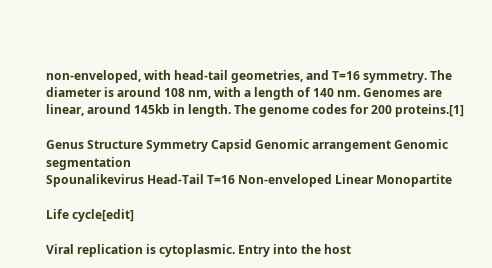non-enveloped, with head-tail geometries, and T=16 symmetry. The diameter is around 108 nm, with a length of 140 nm. Genomes are linear, around 145kb in length. The genome codes for 200 proteins.[1]

Genus Structure Symmetry Capsid Genomic arrangement Genomic segmentation
Spounalikevirus Head-Tail T=16 Non-enveloped Linear Monopartite

Life cycle[edit]

Viral replication is cytoplasmic. Entry into the host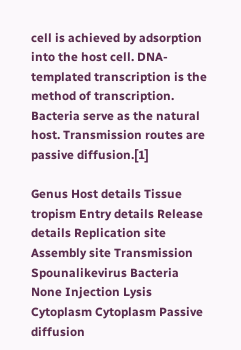cell is achieved by adsorption into the host cell. DNA-templated transcription is the method of transcription. Bacteria serve as the natural host. Transmission routes are passive diffusion.[1]

Genus Host details Tissue tropism Entry details Release details Replication site Assembly site Transmission
Spounalikevirus Bacteria None Injection Lysis Cytoplasm Cytoplasm Passive diffusion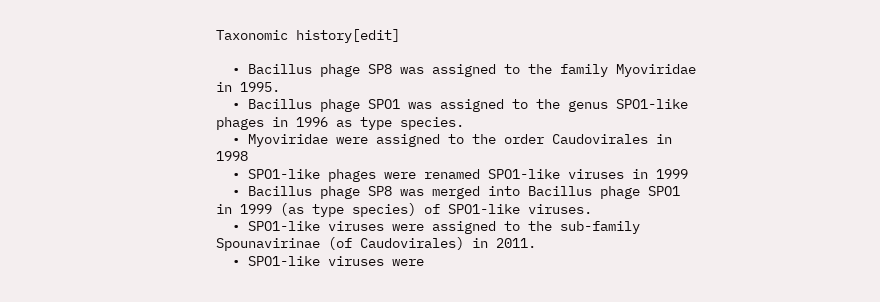Taxonomic history[edit]

  • Bacillus phage SP8 was assigned to the family Myoviridae in 1995.
  • Bacillus phage SPO1 was assigned to the genus SPO1-like phages in 1996 as type species.
  • Myoviridae were assigned to the order Caudovirales in 1998
  • SPO1-like phages were renamed SPO1-like viruses in 1999
  • Bacillus phage SP8 was merged into Bacillus phage SPO1 in 1999 (as type species) of SPO1-like viruses.
  • SPO1-like viruses were assigned to the sub-family Spounavirinae (of Caudovirales) in 2011.
  • SPO1-like viruses were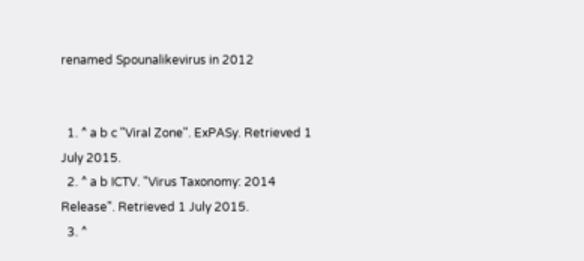renamed Spounalikevirus in 2012


  1. ^ a b c "Viral Zone". ExPASy. Retrieved 1 July 2015.
  2. ^ a b ICTV. "Virus Taxonomy: 2014 Release". Retrieved 1 July 2015.
  3. ^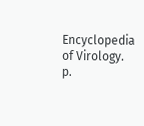Encyclopedia of Virology. p.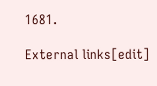1681.

External links[edit]